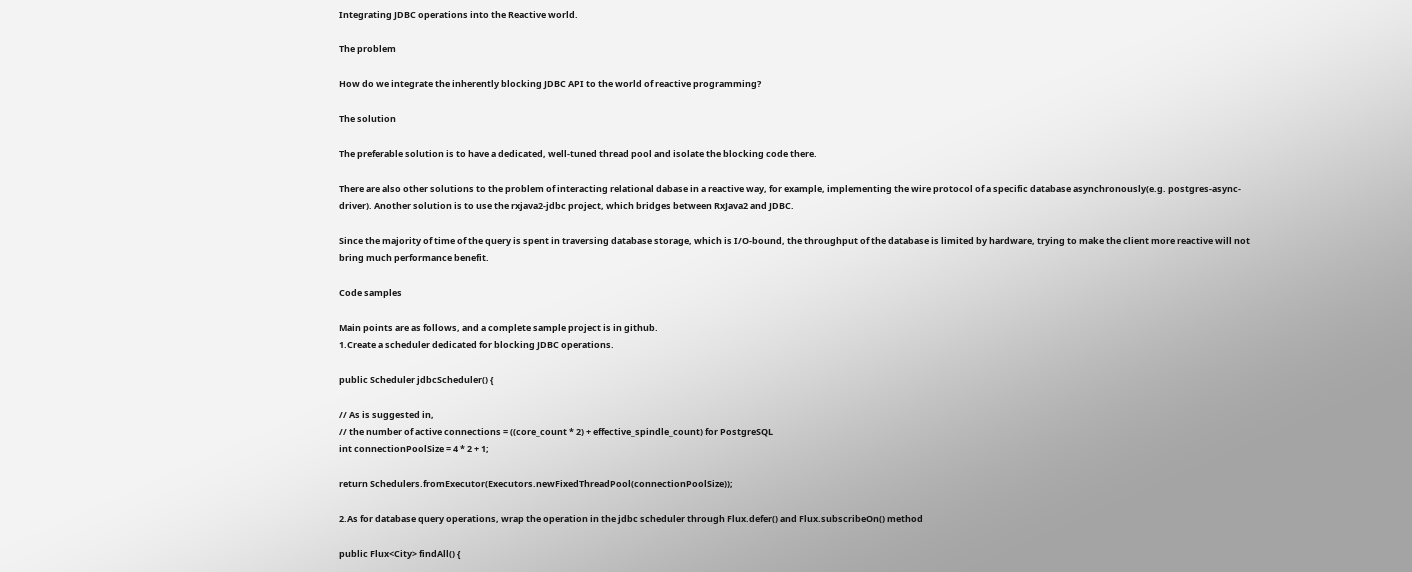Integrating JDBC operations into the Reactive world.

The problem

How do we integrate the inherently blocking JDBC API to the world of reactive programming?

The solution

The preferable solution is to have a dedicated, well-tuned thread pool and isolate the blocking code there.

There are also other solutions to the problem of interacting relational dabase in a reactive way, for example, implementing the wire protocol of a specific database asynchronously(e.g. postgres-async-driver). Another solution is to use the rxjava2-jdbc project, which bridges between RxJava2 and JDBC.

Since the majority of time of the query is spent in traversing database storage, which is I/O-bound, the throughput of the database is limited by hardware, trying to make the client more reactive will not bring much performance benefit.

Code samples

Main points are as follows, and a complete sample project is in github.
1.Create a scheduler dedicated for blocking JDBC operations.

public Scheduler jdbcScheduler() {

// As is suggested in,
// the number of active connections = ((core_count * 2) + effective_spindle_count) for PostgreSQL
int connectionPoolSize = 4 * 2 + 1;

return Schedulers.fromExecutor(Executors.newFixedThreadPool(connectionPoolSize));

2.As for database query operations, wrap the operation in the jdbc scheduler through Flux.defer() and Flux.subscribeOn() method

public Flux<City> findAll() {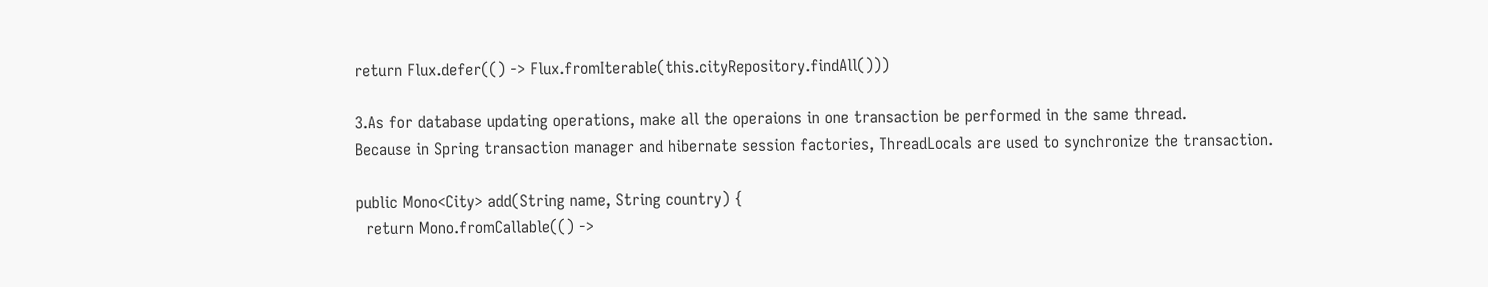return Flux.defer(() -> Flux.fromIterable(this.cityRepository.findAll()))

3.As for database updating operations, make all the operaions in one transaction be performed in the same thread.
Because in Spring transaction manager and hibernate session factories, ThreadLocals are used to synchronize the transaction.

public Mono<City> add(String name, String country) {
  return Mono.fromCallable(() ->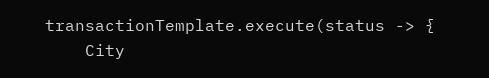transactionTemplate.execute(status -> {
    City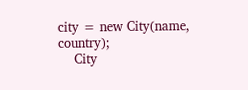city = new City(name, country);
    City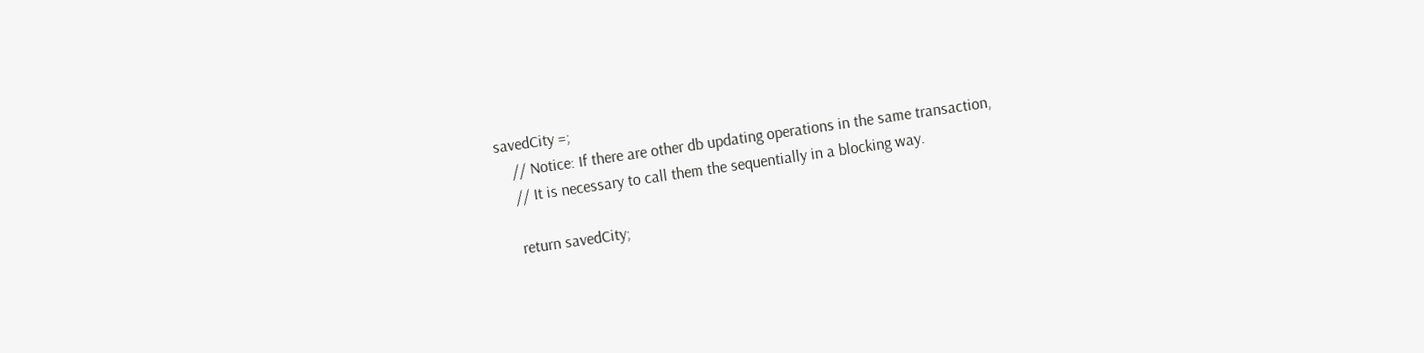savedCity =;
    // Notice: If there are other db updating operations in the same transaction,
    // It is necessary to call them the sequentially in a blocking way.

    return savedCity;